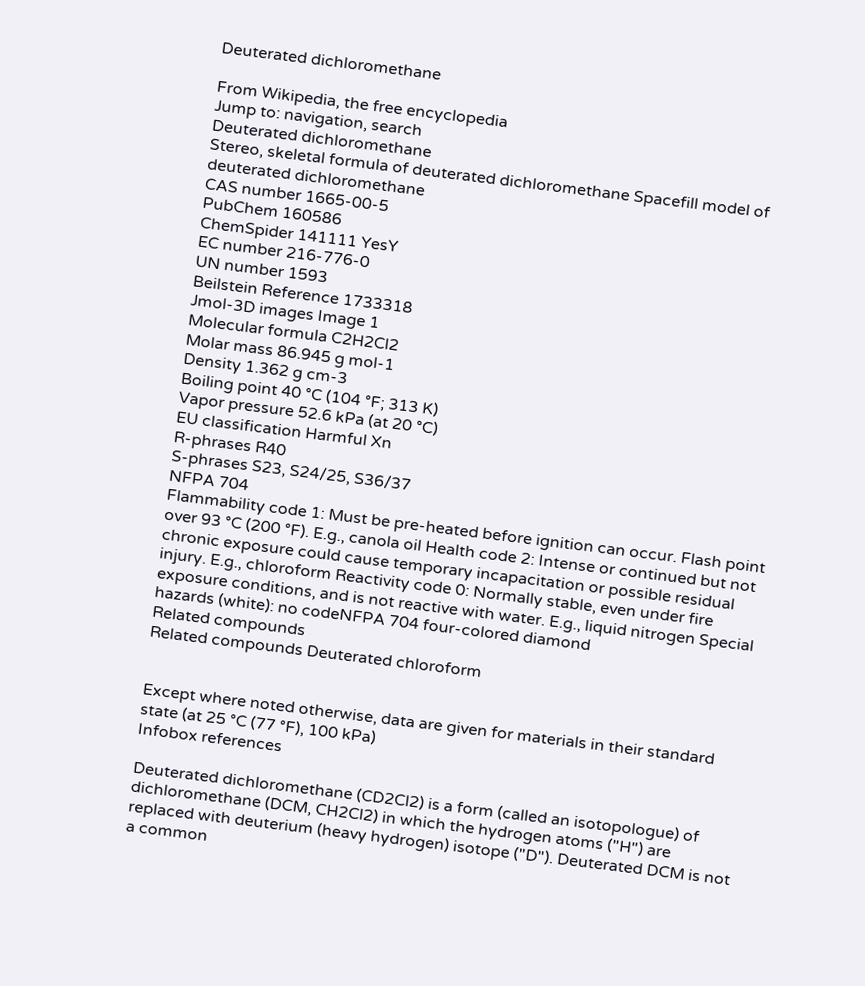Deuterated dichloromethane

From Wikipedia, the free encyclopedia
Jump to: navigation, search
Deuterated dichloromethane
Stereo, skeletal formula of deuterated dichloromethane Spacefill model of deuterated dichloromethane
CAS number 1665-00-5
PubChem 160586
ChemSpider 141111 YesY
EC number 216-776-0
UN number 1593
Beilstein Reference 1733318
Jmol-3D images Image 1
Molecular formula C2H2Cl2
Molar mass 86.945 g mol-1
Density 1.362 g cm-3
Boiling point 40 °C (104 °F; 313 K)
Vapor pressure 52.6 kPa (at 20 °C)
EU classification Harmful Xn
R-phrases R40
S-phrases S23, S24/25, S36/37
NFPA 704
Flammability code 1: Must be pre-heated before ignition can occur. Flash point over 93 °C (200 °F). E.g., canola oil Health code 2: Intense or continued but not chronic exposure could cause temporary incapacitation or possible residual injury. E.g., chloroform Reactivity code 0: Normally stable, even under fire exposure conditions, and is not reactive with water. E.g., liquid nitrogen Special hazards (white): no codeNFPA 704 four-colored diamond
Related compounds
Related compounds Deuterated chloroform


Except where noted otherwise, data are given for materials in their standard state (at 25 °C (77 °F), 100 kPa)
Infobox references

Deuterated dichloromethane (CD2Cl2) is a form (called an isotopologue) of dichloromethane (DCM, CH2Cl2) in which the hydrogen atoms ("H") are replaced with deuterium (heavy hydrogen) isotope ("D"). Deuterated DCM is not a common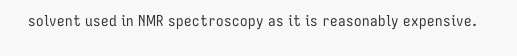solvent used in NMR spectroscopy as it is reasonably expensive.